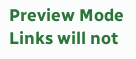Preview Mode Links will not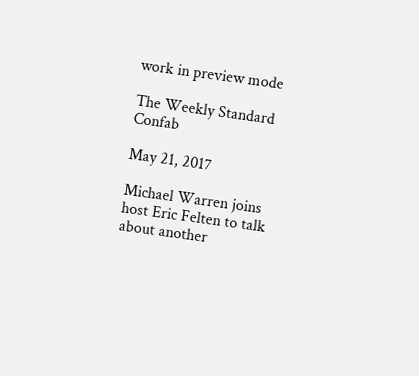work in preview mode

The Weekly Standard Confab

May 21, 2017

Michael Warren joins host Eric Felten to talk about another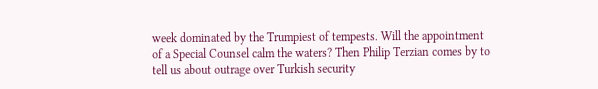week dominated by the Trumpiest of tempests. Will the appointment of a Special Counsel calm the waters? Then Philip Terzian comes by to tell us about outrage over Turkish security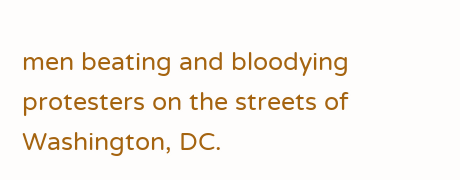men beating and bloodying protesters on the streets of Washington, DC.